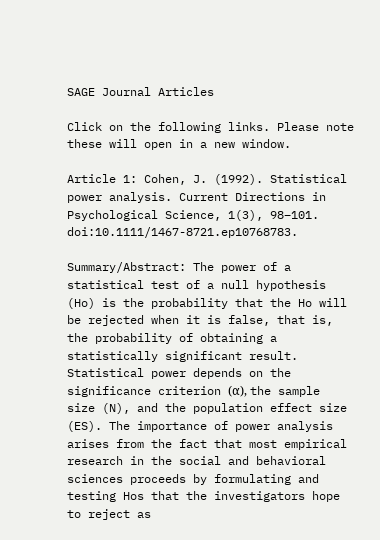SAGE Journal Articles

Click on the following links. Please note these will open in a new window.

Article 1: Cohen, J. (1992). Statistical power analysis. Current Directions in Psychological Science, 1(3), 98–101. doi:10.1111/1467-8721.ep10768783.

Summary/Abstract: The power of a statistical test of a null hypothesis (Ho) is the probability that the Ho will be rejected when it is false, that is, the probability of obtaining a statistically significant result. Statistical power depends on the significance criterion (α), the sample size (N), and the population effect size (ES). The importance of power analysis arises from the fact that most empirical research in the social and behavioral sciences proceeds by formulating and testing Hos that the investigators hope to reject as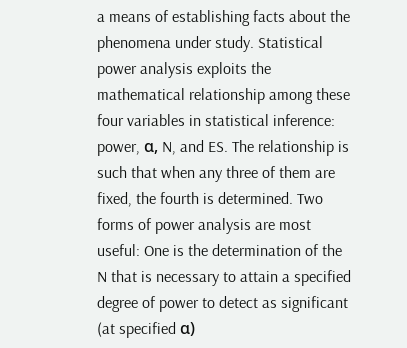a means of establishing facts about the phenomena under study. Statistical power analysis exploits the mathematical relationship among these four variables in statistical inference: power, α, N, and ES. The relationship is such that when any three of them are fixed, the fourth is determined. Two forms of power analysis are most useful: One is the determination of the N that is necessary to attain a specified degree of power to detect as significant (at specified α)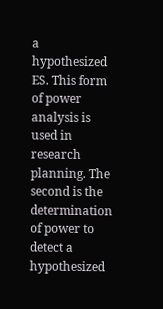a hypothesized ES. This form of power analysis is used in research planning. The second is the determination of power to detect a hypothesized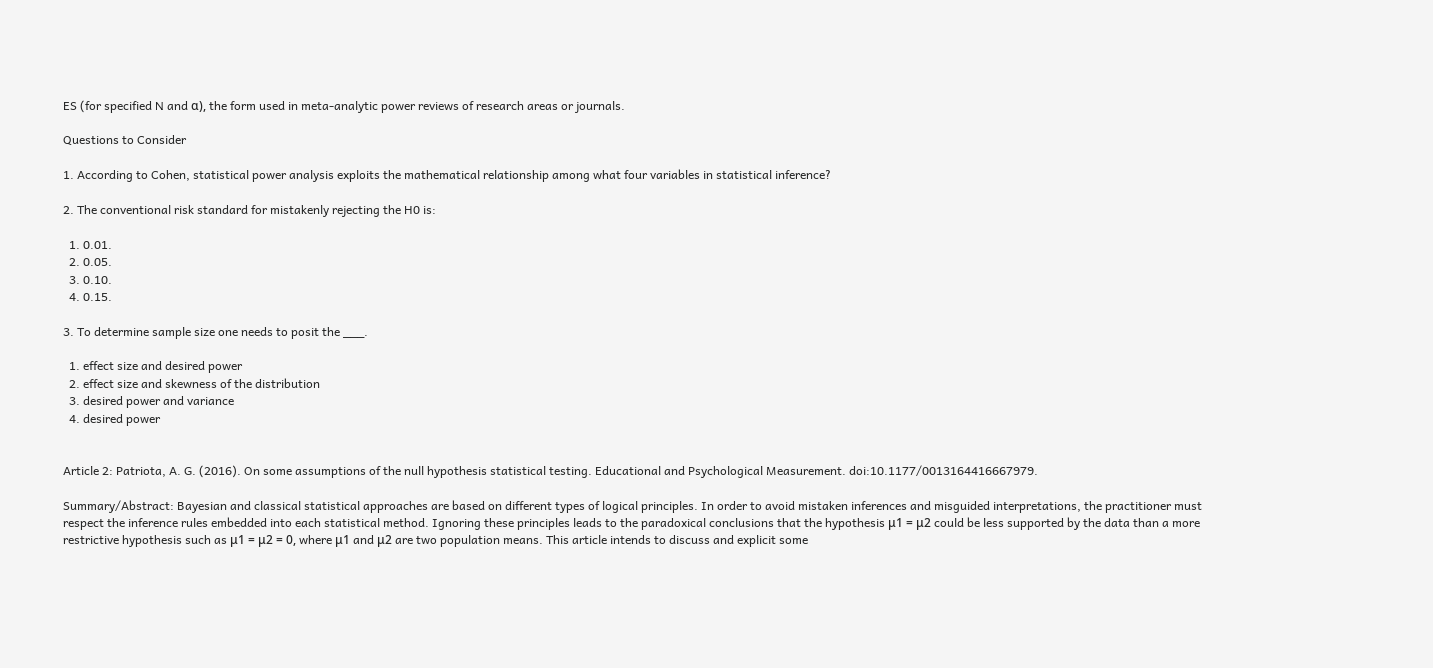ES (for specified N and α), the form used in meta-analytic power reviews of research areas or journals.

Questions to Consider

1. According to Cohen, statistical power analysis exploits the mathematical relationship among what four variables in statistical inference?

2. The conventional risk standard for mistakenly rejecting the H0 is:

  1. 0.01.
  2. 0.05.
  3. 0.10.
  4. 0.15.

3. To determine sample size one needs to posit the ___.

  1. effect size and desired power
  2. effect size and skewness of the distribution
  3. desired power and variance
  4. desired power


Article 2: Patriota, A. G. (2016). On some assumptions of the null hypothesis statistical testing. Educational and Psychological Measurement. doi:10.1177/0013164416667979.

Summary/Abstract: Bayesian and classical statistical approaches are based on different types of logical principles. In order to avoid mistaken inferences and misguided interpretations, the practitioner must respect the inference rules embedded into each statistical method. Ignoring these principles leads to the paradoxical conclusions that the hypothesis μ1 = μ2 could be less supported by the data than a more restrictive hypothesis such as μ1 = μ2 = 0, where μ1 and μ2 are two population means. This article intends to discuss and explicit some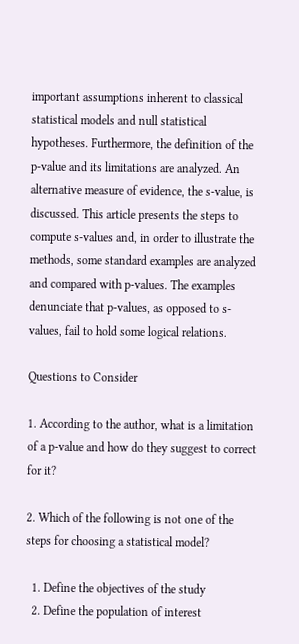important assumptions inherent to classical statistical models and null statistical hypotheses. Furthermore, the definition of the p-value and its limitations are analyzed. An alternative measure of evidence, the s-value, is discussed. This article presents the steps to compute s-values and, in order to illustrate the methods, some standard examples are analyzed and compared with p-values. The examples denunciate that p-values, as opposed to s-values, fail to hold some logical relations.

Questions to Consider

1. According to the author, what is a limitation of a p-value and how do they suggest to correct for it?

2. Which of the following is not one of the steps for choosing a statistical model?

  1. Define the objectives of the study
  2. Define the population of interest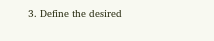3. Define the desired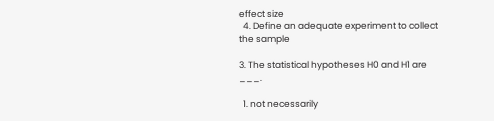effect size
  4. Define an adequate experiment to collect the sample

3. The statistical hypotheses H0 and H1 are ___.

  1. not necessarily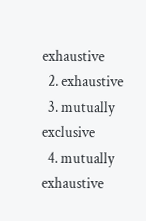exhaustive
  2. exhaustive
  3. mutually exclusive
  4. mutually exhaustive